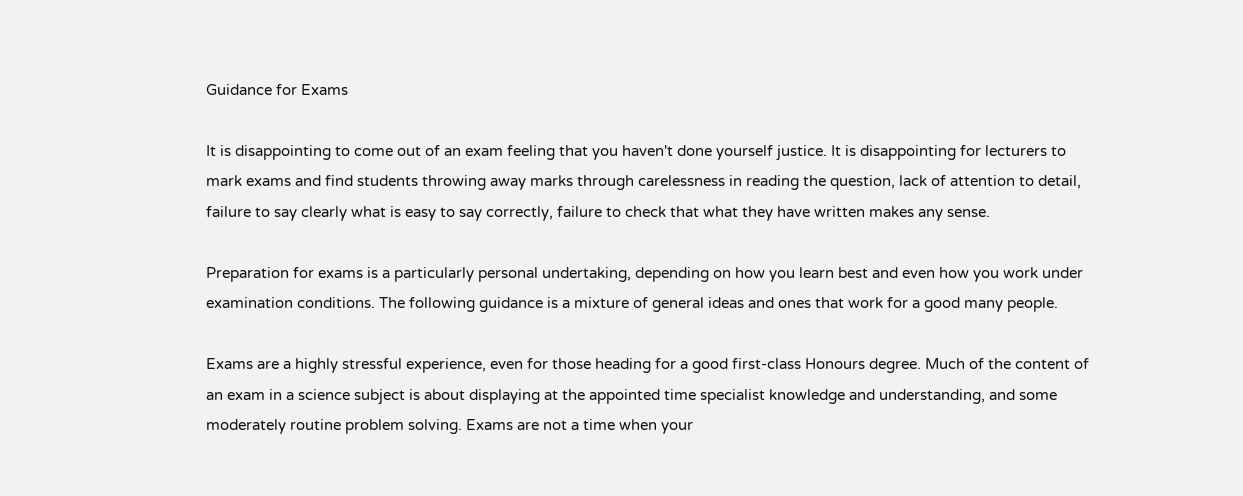Guidance for Exams

It is disappointing to come out of an exam feeling that you haven't done yourself justice. It is disappointing for lecturers to mark exams and find students throwing away marks through carelessness in reading the question, lack of attention to detail, failure to say clearly what is easy to say correctly, failure to check that what they have written makes any sense.

Preparation for exams is a particularly personal undertaking, depending on how you learn best and even how you work under examination conditions. The following guidance is a mixture of general ideas and ones that work for a good many people.

Exams are a highly stressful experience, even for those heading for a good first-class Honours degree. Much of the content of an exam in a science subject is about displaying at the appointed time specialist knowledge and understanding, and some moderately routine problem solving. Exams are not a time when your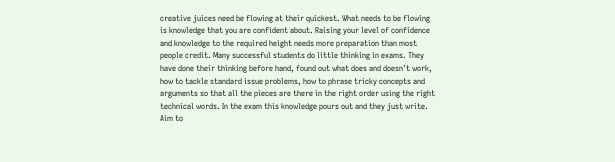creative juices need be flowing at their quickest. What needs to be flowing is knowledge that you are confident about. Raising your level of confidence and knowledge to the required height needs more preparation than most people credit. Many successful students do little thinking in exams. They have done their thinking before hand, found out what does and doesn't work, how to tackle standard issue problems, how to phrase tricky concepts and arguments so that all the pieces are there in the right order using the right technical words. In the exam this knowledge pours out and they just write. Aim to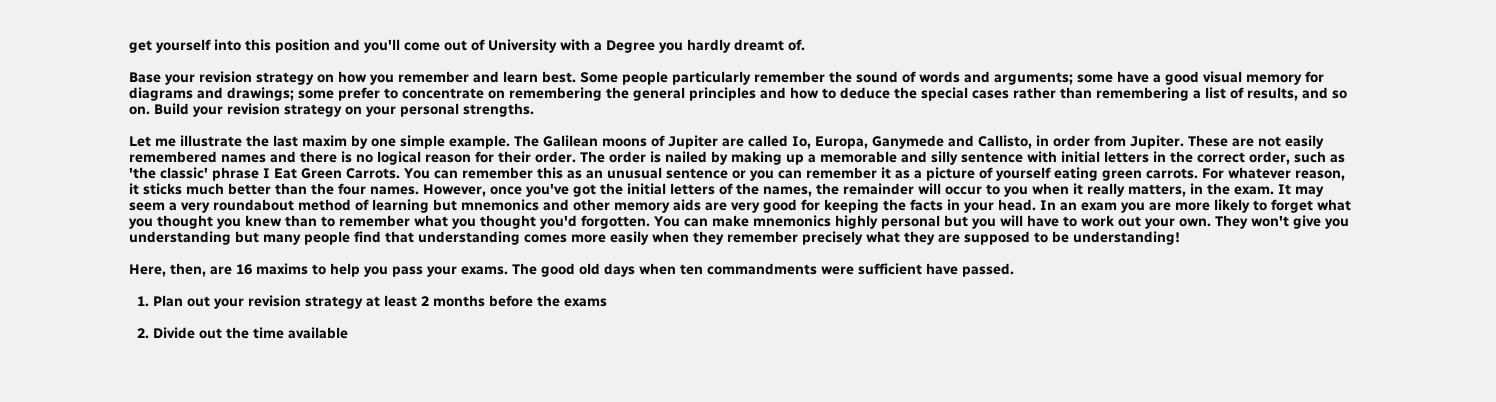get yourself into this position and you'll come out of University with a Degree you hardly dreamt of.

Base your revision strategy on how you remember and learn best. Some people particularly remember the sound of words and arguments; some have a good visual memory for diagrams and drawings; some prefer to concentrate on remembering the general principles and how to deduce the special cases rather than remembering a list of results, and so on. Build your revision strategy on your personal strengths.

Let me illustrate the last maxim by one simple example. The Galilean moons of Jupiter are called Io, Europa, Ganymede and Callisto, in order from Jupiter. These are not easily remembered names and there is no logical reason for their order. The order is nailed by making up a memorable and silly sentence with initial letters in the correct order, such as 'the classic' phrase I Eat Green Carrots. You can remember this as an unusual sentence or you can remember it as a picture of yourself eating green carrots. For whatever reason, it sticks much better than the four names. However, once you've got the initial letters of the names, the remainder will occur to you when it really matters, in the exam. It may seem a very roundabout method of learning but mnemonics and other memory aids are very good for keeping the facts in your head. In an exam you are more likely to forget what you thought you knew than to remember what you thought you'd forgotten. You can make mnemonics highly personal but you will have to work out your own. They won't give you understanding but many people find that understanding comes more easily when they remember precisely what they are supposed to be understanding!

Here, then, are 16 maxims to help you pass your exams. The good old days when ten commandments were sufficient have passed.

  1. Plan out your revision strategy at least 2 months before the exams

  2. Divide out the time available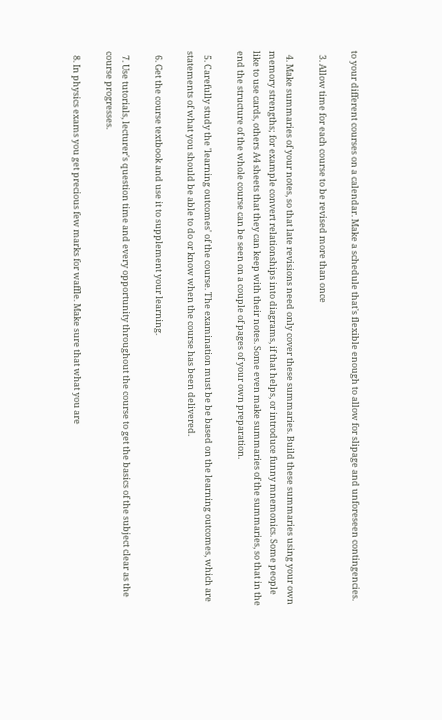to your different courses on a calendar. Make a schedule that's flexible enough to allow for slipage and unforeseen contingencies.

  3. Allow time for each course to be revised more than once

  4. Make summaries of your notes, so that late revisions need only cover these summaries. Build these summaries using your own memory strengths; for example convert relationships into diagrams, if that helps, or introduce funny mnemonics. Some people like to use cards, others A4 sheets that they can keep with their notes. Some even make summaries of the summaries, so that in the end the structure of the whole course can be seen on a couple of pages of your own preparation.

  5. Carefully study the 'learning outcomes' of the course. The examination must be be based on the learning outcomes, which are statements of what you should be able to do or know when the course has been delivered.

  6. Get the course textbook and use it to supplement your learning.

  7. Use tutorials, lecturer's question time and every opportunity throughout the course to get the basics of the subject clear as the course progresses.

  8. In physics exams you get precious few marks for waffle. Make sure that what you are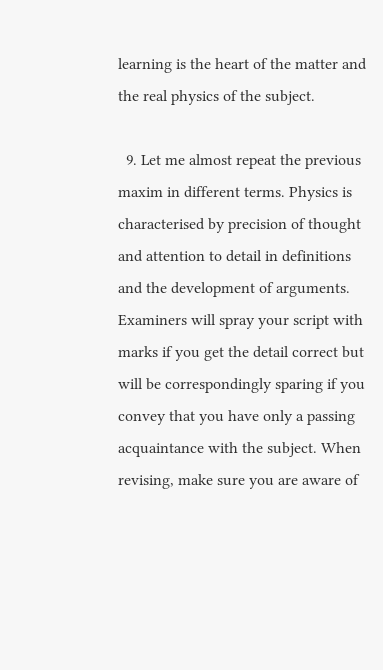learning is the heart of the matter and the real physics of the subject.

  9. Let me almost repeat the previous maxim in different terms. Physics is characterised by precision of thought and attention to detail in definitions and the development of arguments. Examiners will spray your script with marks if you get the detail correct but will be correspondingly sparing if you convey that you have only a passing acquaintance with the subject. When revising, make sure you are aware of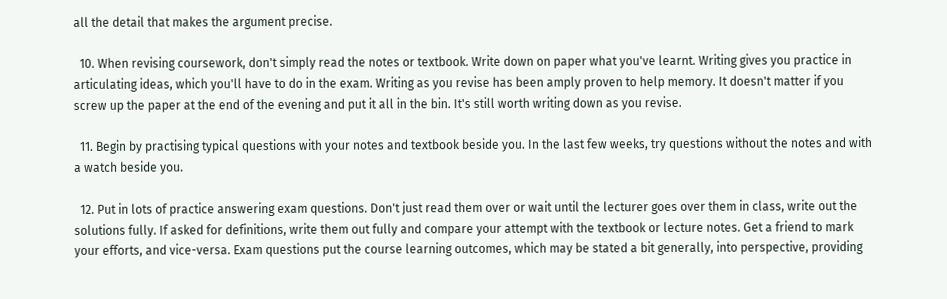all the detail that makes the argument precise.

  10. When revising coursework, don't simply read the notes or textbook. Write down on paper what you've learnt. Writing gives you practice in articulating ideas, which you'll have to do in the exam. Writing as you revise has been amply proven to help memory. It doesn't matter if you screw up the paper at the end of the evening and put it all in the bin. It's still worth writing down as you revise.

  11. Begin by practising typical questions with your notes and textbook beside you. In the last few weeks, try questions without the notes and with a watch beside you.

  12. Put in lots of practice answering exam questions. Don't just read them over or wait until the lecturer goes over them in class, write out the solutions fully. If asked for definitions, write them out fully and compare your attempt with the textbook or lecture notes. Get a friend to mark your efforts, and vice-versa. Exam questions put the course learning outcomes, which may be stated a bit generally, into perspective, providing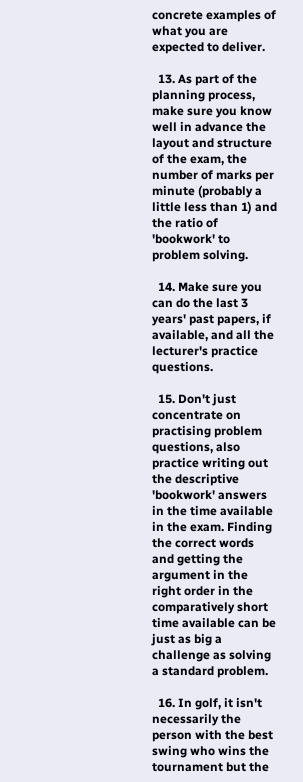concrete examples of what you are expected to deliver.

  13. As part of the planning process, make sure you know well in advance the layout and structure of the exam, the number of marks per minute (probably a little less than 1) and the ratio of 'bookwork' to problem solving.

  14. Make sure you can do the last 3 years' past papers, if available, and all the lecturer's practice questions.

  15. Don't just concentrate on practising problem questions, also practice writing out the descriptive 'bookwork' answers in the time available in the exam. Finding the correct words and getting the argument in the right order in the comparatively short time available can be just as big a challenge as solving a standard problem.

  16. In golf, it isn't necessarily the person with the best swing who wins the tournament but the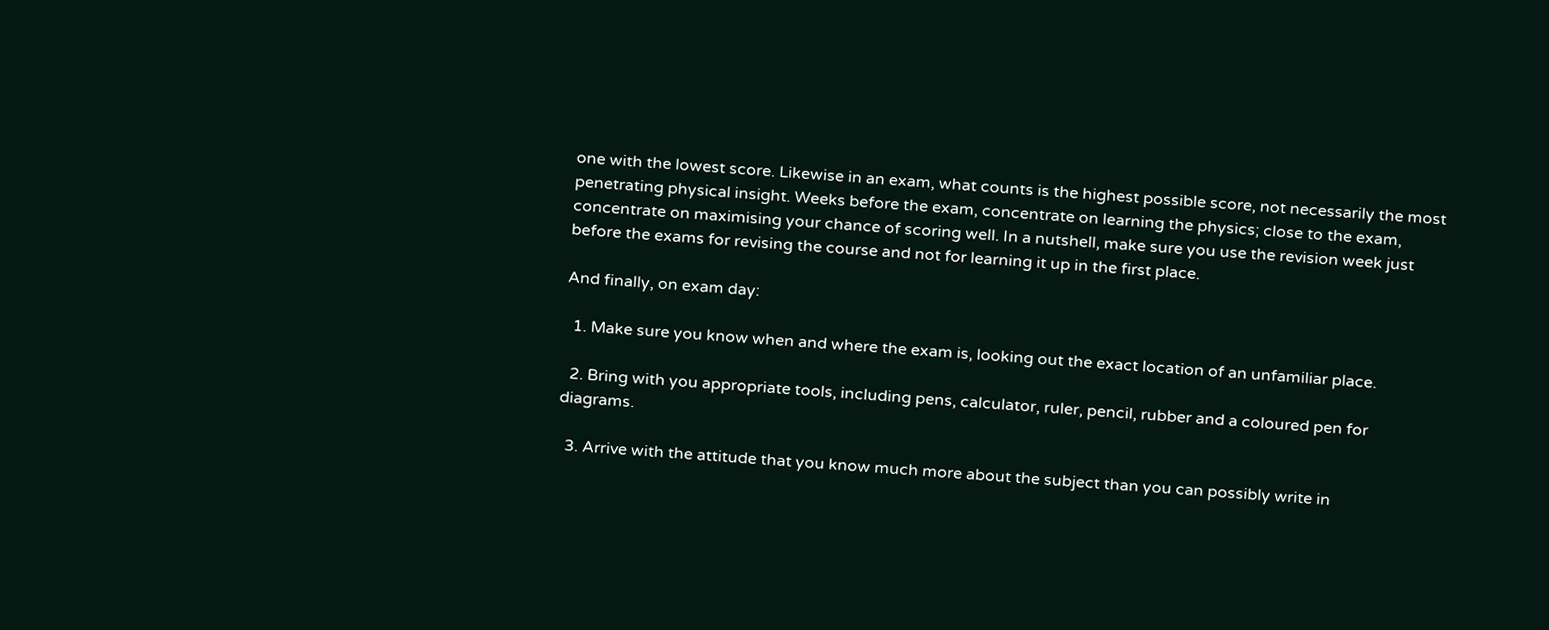one with the lowest score. Likewise in an exam, what counts is the highest possible score, not necessarily the most penetrating physical insight. Weeks before the exam, concentrate on learning the physics; close to the exam, concentrate on maximising your chance of scoring well. In a nutshell, make sure you use the revision week just before the exams for revising the course and not for learning it up in the first place.

And finally, on exam day:

  1. Make sure you know when and where the exam is, looking out the exact location of an unfamiliar place.

  2. Bring with you appropriate tools, including pens, calculator, ruler, pencil, rubber and a coloured pen for diagrams.

  3. Arrive with the attitude that you know much more about the subject than you can possibly write in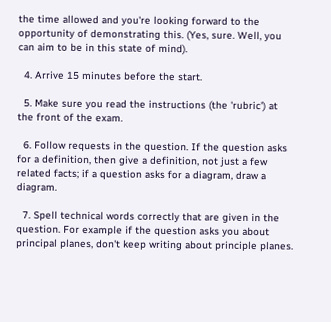the time allowed and you're looking forward to the opportunity of demonstrating this. (Yes, sure. Well, you can aim to be in this state of mind).

  4. Arrive 15 minutes before the start.

  5. Make sure you read the instructions (the 'rubric') at the front of the exam.

  6. Follow requests in the question. If the question asks for a definition, then give a definition, not just a few related facts; if a question asks for a diagram, draw a diagram.

  7. Spell technical words correctly that are given in the question. For example if the question asks you about principal planes, don't keep writing about principle planes.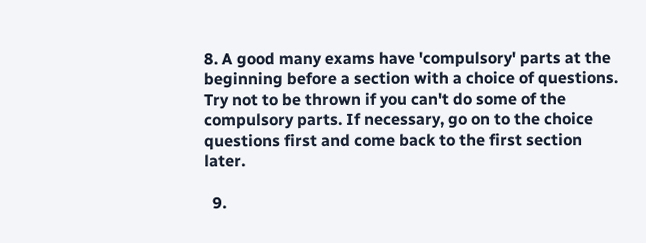8. A good many exams have 'compulsory' parts at the beginning before a section with a choice of questions. Try not to be thrown if you can't do some of the compulsory parts. If necessary, go on to the choice questions first and come back to the first section later.

  9.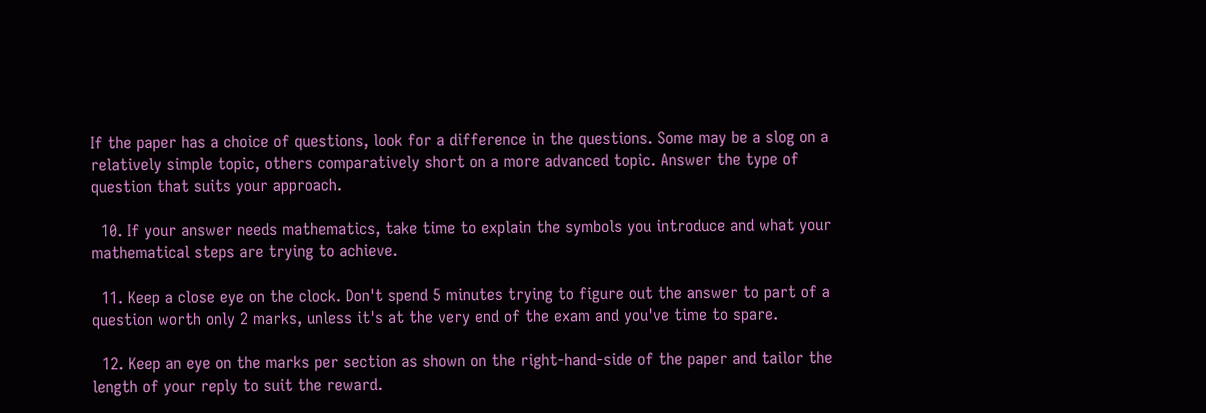If the paper has a choice of questions, look for a difference in the questions. Some may be a slog on a relatively simple topic, others comparatively short on a more advanced topic. Answer the type of question that suits your approach.

  10. If your answer needs mathematics, take time to explain the symbols you introduce and what your mathematical steps are trying to achieve.

  11. Keep a close eye on the clock. Don't spend 5 minutes trying to figure out the answer to part of a question worth only 2 marks, unless it's at the very end of the exam and you've time to spare.

  12. Keep an eye on the marks per section as shown on the right-hand-side of the paper and tailor the length of your reply to suit the reward.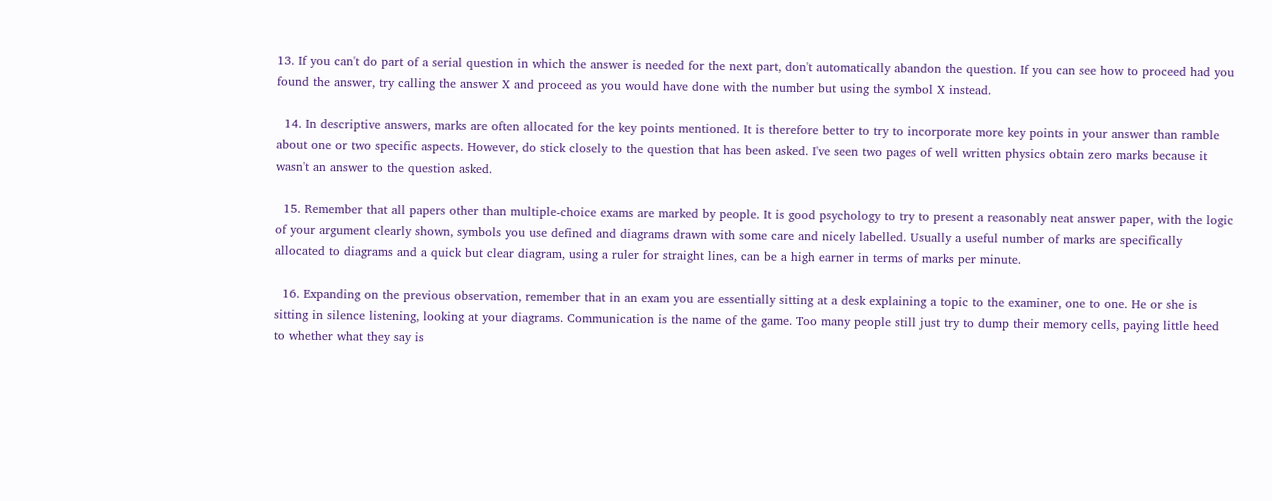13. If you can't do part of a serial question in which the answer is needed for the next part, don't automatically abandon the question. If you can see how to proceed had you found the answer, try calling the answer X and proceed as you would have done with the number but using the symbol X instead.

  14. In descriptive answers, marks are often allocated for the key points mentioned. It is therefore better to try to incorporate more key points in your answer than ramble about one or two specific aspects. However, do stick closely to the question that has been asked. I've seen two pages of well written physics obtain zero marks because it wasn't an answer to the question asked.

  15. Remember that all papers other than multiple-choice exams are marked by people. It is good psychology to try to present a reasonably neat answer paper, with the logic of your argument clearly shown, symbols you use defined and diagrams drawn with some care and nicely labelled. Usually a useful number of marks are specifically allocated to diagrams and a quick but clear diagram, using a ruler for straight lines, can be a high earner in terms of marks per minute.

  16. Expanding on the previous observation, remember that in an exam you are essentially sitting at a desk explaining a topic to the examiner, one to one. He or she is sitting in silence listening, looking at your diagrams. Communication is the name of the game. Too many people still just try to dump their memory cells, paying little heed to whether what they say is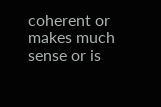coherent or makes much sense or is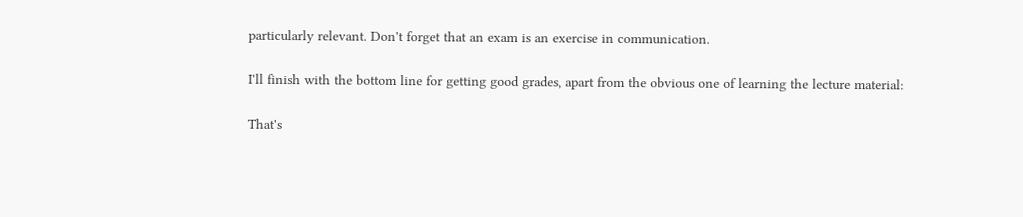particularly relevant. Don't forget that an exam is an exercise in communication.

I'll finish with the bottom line for getting good grades, apart from the obvious one of learning the lecture material:

That's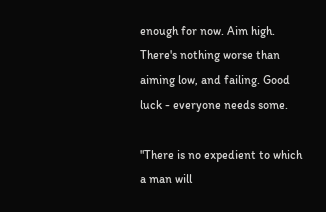enough for now. Aim high. There's nothing worse than aiming low, and failing. Good luck - everyone needs some.

"There is no expedient to which a man will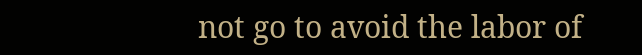not go to avoid the labor of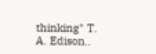thinking" T. A. Edison..